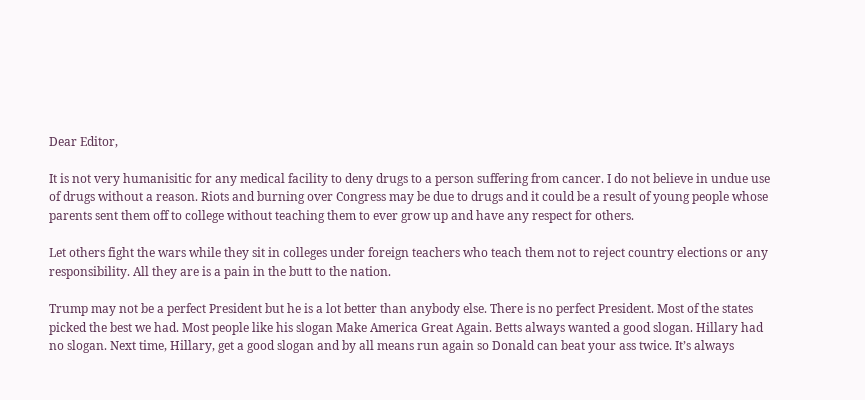Dear Editor,

It is not very humanisitic for any medical facility to deny drugs to a person suffering from cancer. I do not believe in undue use of drugs without a reason. Riots and burning over Congress may be due to drugs and it could be a result of young people whose parents sent them off to college without teaching them to ever grow up and have any respect for others.

Let others fight the wars while they sit in colleges under foreign teachers who teach them not to reject country elections or any responsibility. All they are is a pain in the butt to the nation.

Trump may not be a perfect President but he is a lot better than anybody else. There is no perfect President. Most of the states picked the best we had. Most people like his slogan Make America Great Again. Betts always wanted a good slogan. Hillary had no slogan. Next time, Hillary, get a good slogan and by all means run again so Donald can beat your ass twice. It’s always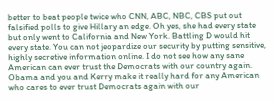better to beat people twice who CNN, ABC, NBC, CBS put out falsified polls to give Hillary an edge. Oh yes, she had every state but only went to California and New York. Battling D would hit every state. You can not jeopardize our security by putting sensitive, highly secretive information online. I do not see how any sane American can ever trust the Democrats with our country again. Obama and you and Kerry make it really hard for any American who cares to ever trust Democrats again with our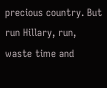precious country. But run Hillary, run, waste time and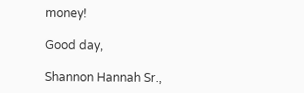money!

Good day,

Shannon Hannah Sr.,